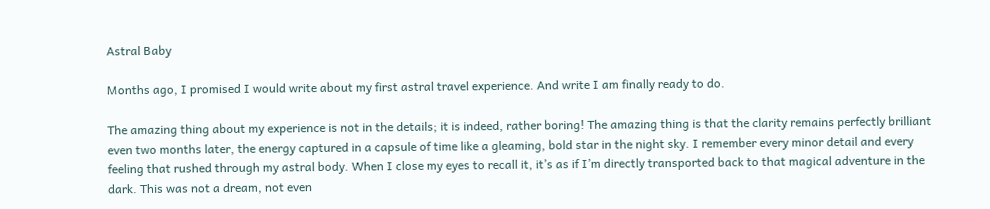Astral Baby

Months ago, I promised I would write about my first astral travel experience. And write I am finally ready to do.

The amazing thing about my experience is not in the details; it is indeed, rather boring! The amazing thing is that the clarity remains perfectly brilliant even two months later, the energy captured in a capsule of time like a gleaming, bold star in the night sky. I remember every minor detail and every feeling that rushed through my astral body. When I close my eyes to recall it, it’s as if I’m directly transported back to that magical adventure in the dark. This was not a dream, not even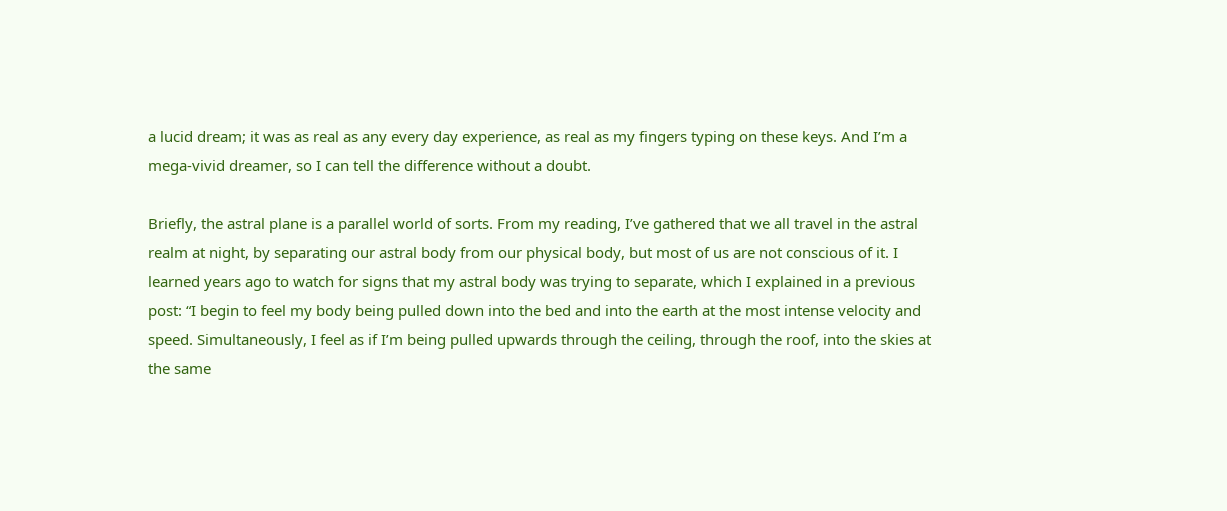a lucid dream; it was as real as any every day experience, as real as my fingers typing on these keys. And I’m a mega-vivid dreamer, so I can tell the difference without a doubt.

Briefly, the astral plane is a parallel world of sorts. From my reading, I’ve gathered that we all travel in the astral realm at night, by separating our astral body from our physical body, but most of us are not conscious of it. I learned years ago to watch for signs that my astral body was trying to separate, which I explained in a previous post: “I begin to feel my body being pulled down into the bed and into the earth at the most intense velocity and speed. Simultaneously, I feel as if I’m being pulled upwards through the ceiling, through the roof, into the skies at the same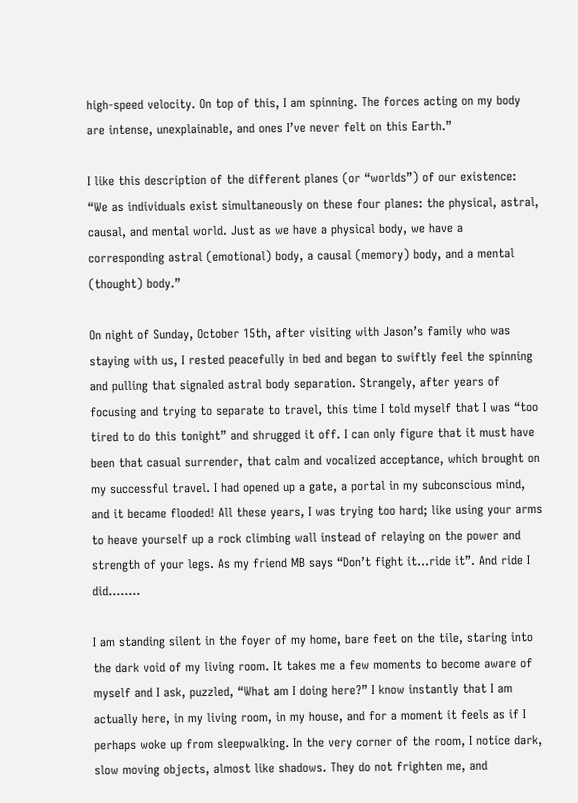high-speed velocity. On top of this, I am spinning. The forces acting on my body are intense, unexplainable, and ones I’ve never felt on this Earth.”

I like this description of the different planes (or “worlds”) of our existence: “We as individuals exist simultaneously on these four planes: the physical, astral, causal, and mental world. Just as we have a physical body, we have a corresponding astral (emotional) body, a causal (memory) body, and a mental (thought) body.”

On night of Sunday, October 15th, after visiting with Jason’s family who was staying with us, I rested peacefully in bed and began to swiftly feel the spinning and pulling that signaled astral body separation. Strangely, after years of focusing and trying to separate to travel, this time I told myself that I was “too tired to do this tonight” and shrugged it off. I can only figure that it must have been that casual surrender, that calm and vocalized acceptance, which brought on my successful travel. I had opened up a gate, a portal in my subconscious mind, and it became flooded! All these years, I was trying too hard; like using your arms to heave yourself up a rock climbing wall instead of relaying on the power and strength of your legs. As my friend MB says “Don’t fight it…ride it”. And ride I did……..

I am standing silent in the foyer of my home, bare feet on the tile, staring into the dark void of my living room. It takes me a few moments to become aware of myself and I ask, puzzled, “What am I doing here?” I know instantly that I am actually here, in my living room, in my house, and for a moment it feels as if I perhaps woke up from sleepwalking. In the very corner of the room, I notice dark, slow moving objects, almost like shadows. They do not frighten me, and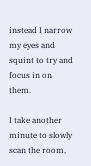instead I narrow my eyes and squint to try and focus in on them.

I take another minute to slowly scan the room,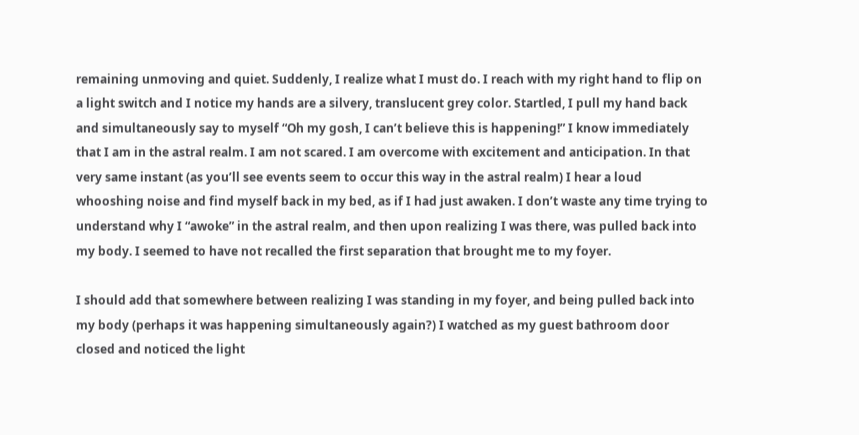remaining unmoving and quiet. Suddenly, I realize what I must do. I reach with my right hand to flip on a light switch and I notice my hands are a silvery, translucent grey color. Startled, I pull my hand back and simultaneously say to myself “Oh my gosh, I can’t believe this is happening!” I know immediately that I am in the astral realm. I am not scared. I am overcome with excitement and anticipation. In that very same instant (as you’ll see events seem to occur this way in the astral realm) I hear a loud whooshing noise and find myself back in my bed, as if I had just awaken. I don’t waste any time trying to understand why I “awoke” in the astral realm, and then upon realizing I was there, was pulled back into my body. I seemed to have not recalled the first separation that brought me to my foyer.

I should add that somewhere between realizing I was standing in my foyer, and being pulled back into my body (perhaps it was happening simultaneously again?) I watched as my guest bathroom door closed and noticed the light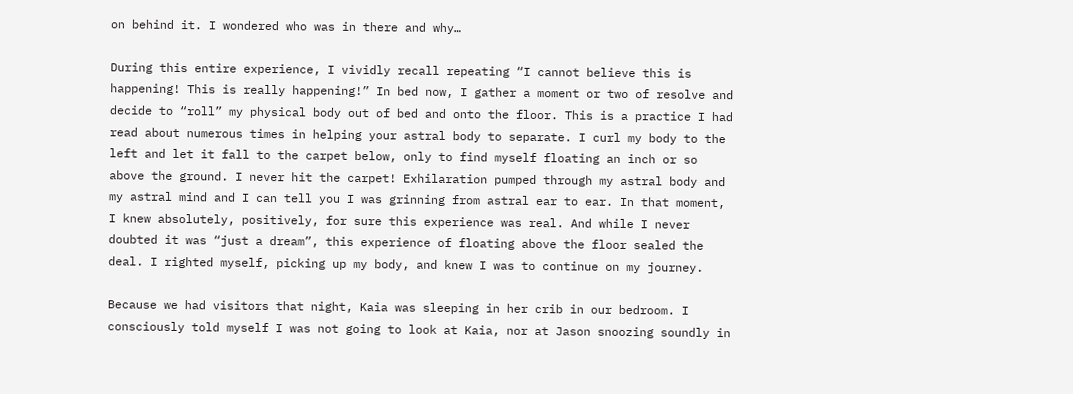on behind it. I wondered who was in there and why…

During this entire experience, I vividly recall repeating “I cannot believe this is happening! This is really happening!” In bed now, I gather a moment or two of resolve and decide to “roll” my physical body out of bed and onto the floor. This is a practice I had read about numerous times in helping your astral body to separate. I curl my body to the left and let it fall to the carpet below, only to find myself floating an inch or so above the ground. I never hit the carpet! Exhilaration pumped through my astral body and my astral mind and I can tell you I was grinning from astral ear to ear. In that moment, I knew absolutely, positively, for sure this experience was real. And while I never doubted it was “just a dream”, this experience of floating above the floor sealed the deal. I righted myself, picking up my body, and knew I was to continue on my journey.

Because we had visitors that night, Kaia was sleeping in her crib in our bedroom. I consciously told myself I was not going to look at Kaia, nor at Jason snoozing soundly in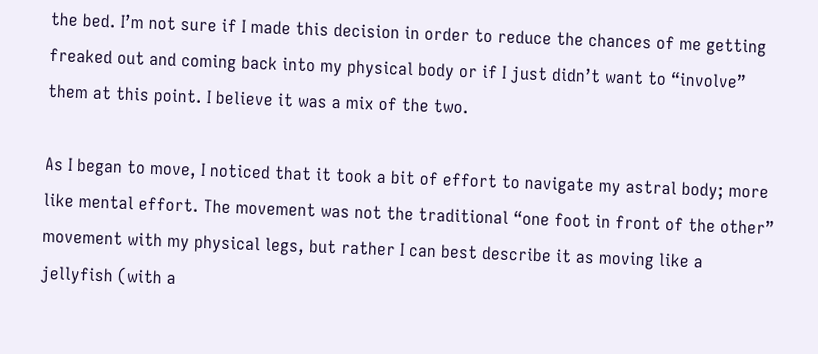the bed. I’m not sure if I made this decision in order to reduce the chances of me getting freaked out and coming back into my physical body or if I just didn’t want to “involve” them at this point. I believe it was a mix of the two.

As I began to move, I noticed that it took a bit of effort to navigate my astral body; more like mental effort. The movement was not the traditional “one foot in front of the other” movement with my physical legs, but rather I can best describe it as moving like a jellyfish (with a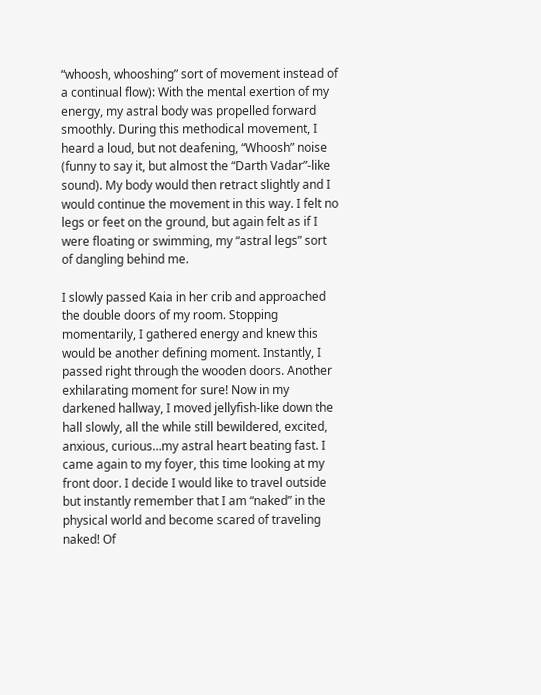“whoosh, whooshing” sort of movement instead of a continual flow): With the mental exertion of my energy, my astral body was propelled forward smoothly. During this methodical movement, I heard a loud, but not deafening, “Whoosh” noise (funny to say it, but almost the “Darth Vadar”-like sound). My body would then retract slightly and I would continue the movement in this way. I felt no legs or feet on the ground, but again felt as if I were floating or swimming, my “astral legs” sort of dangling behind me.

I slowly passed Kaia in her crib and approached the double doors of my room. Stopping momentarily, I gathered energy and knew this would be another defining moment. Instantly, I passed right through the wooden doors. Another exhilarating moment for sure! Now in my darkened hallway, I moved jellyfish-like down the hall slowly, all the while still bewildered, excited, anxious, curious…my astral heart beating fast. I came again to my foyer, this time looking at my front door. I decide I would like to travel outside but instantly remember that I am “naked” in the physical world and become scared of traveling naked! Of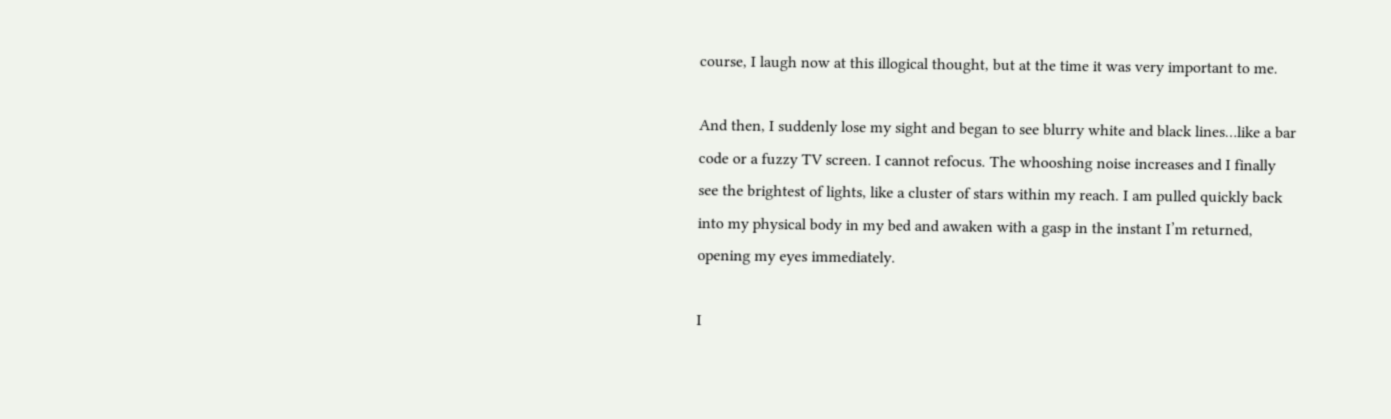course, I laugh now at this illogical thought, but at the time it was very important to me.

And then, I suddenly lose my sight and began to see blurry white and black lines…like a bar code or a fuzzy TV screen. I cannot refocus. The whooshing noise increases and I finally see the brightest of lights, like a cluster of stars within my reach. I am pulled quickly back into my physical body in my bed and awaken with a gasp in the instant I’m returned, opening my eyes immediately.

I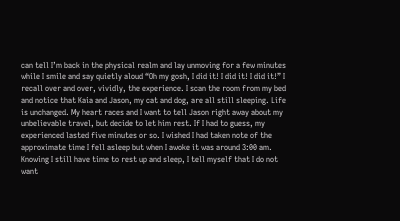can tell I’m back in the physical realm and lay unmoving for a few minutes while I smile and say quietly aloud “Oh my gosh, I did it! I did it! I did it!” I recall over and over, vividly, the experience. I scan the room from my bed and notice that Kaia and Jason, my cat and dog, are all still sleeping. Life is unchanged. My heart races and I want to tell Jason right away about my unbelievable travel, but decide to let him rest. If I had to guess, my experienced lasted five minutes or so. I wished I had taken note of the approximate time I fell asleep but when I awoke it was around 3:00 am. Knowing I still have time to rest up and sleep, I tell myself that I do not want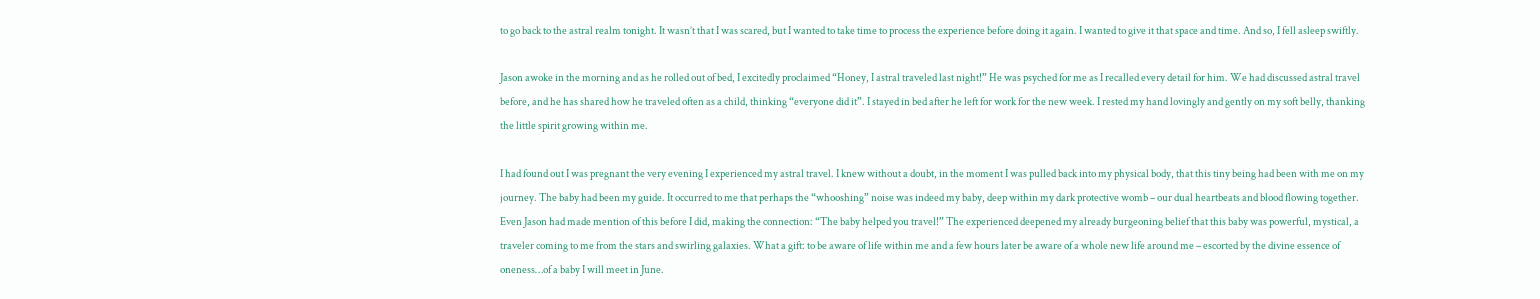to go back to the astral realm tonight. It wasn’t that I was scared, but I wanted to take time to process the experience before doing it again. I wanted to give it that space and time. And so, I fell asleep swiftly.

Jason awoke in the morning and as he rolled out of bed, I excitedly proclaimed “Honey, I astral traveled last night!” He was psyched for me as I recalled every detail for him. We had discussed astral travel before, and he has shared how he traveled often as a child, thinking “everyone did it”. I stayed in bed after he left for work for the new week. I rested my hand lovingly and gently on my soft belly, thanking the little spirit growing within me.

I had found out I was pregnant the very evening I experienced my astral travel. I knew without a doubt, in the moment I was pulled back into my physical body, that this tiny being had been with me on my journey. The baby had been my guide. It occurred to me that perhaps the “whooshing” noise was indeed my baby, deep within my dark protective womb – our dual heartbeats and blood flowing together. Even Jason had made mention of this before I did, making the connection: “The baby helped you travel!” The experienced deepened my already burgeoning belief that this baby was powerful, mystical, a traveler coming to me from the stars and swirling galaxies. What a gift: to be aware of life within me and a few hours later be aware of a whole new life around me – escorted by the divine essence of oneness…of a baby I will meet in June.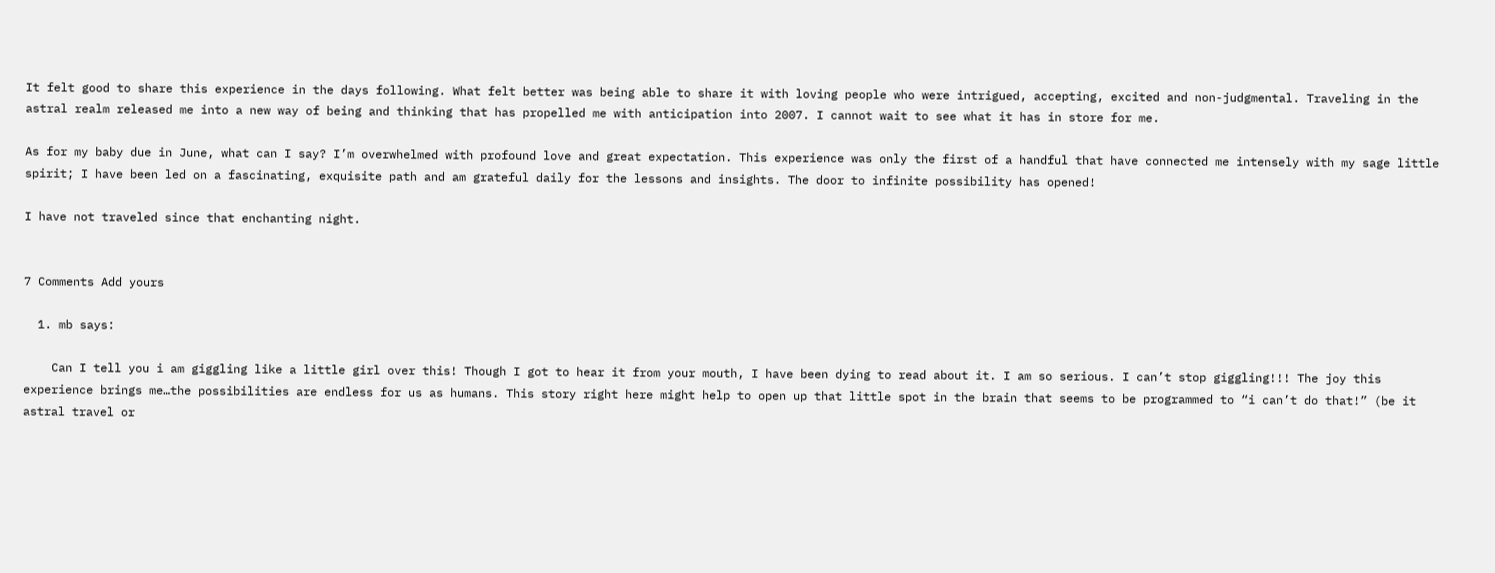It felt good to share this experience in the days following. What felt better was being able to share it with loving people who were intrigued, accepting, excited and non-judgmental. Traveling in the astral realm released me into a new way of being and thinking that has propelled me with anticipation into 2007. I cannot wait to see what it has in store for me.

As for my baby due in June, what can I say? I’m overwhelmed with profound love and great expectation. This experience was only the first of a handful that have connected me intensely with my sage little spirit; I have been led on a fascinating, exquisite path and am grateful daily for the lessons and insights. The door to infinite possibility has opened!

I have not traveled since that enchanting night.


7 Comments Add yours

  1. mb says:

    Can I tell you i am giggling like a little girl over this! Though I got to hear it from your mouth, I have been dying to read about it. I am so serious. I can’t stop giggling!!! The joy this experience brings me…the possibilities are endless for us as humans. This story right here might help to open up that little spot in the brain that seems to be programmed to “i can’t do that!” (be it astral travel or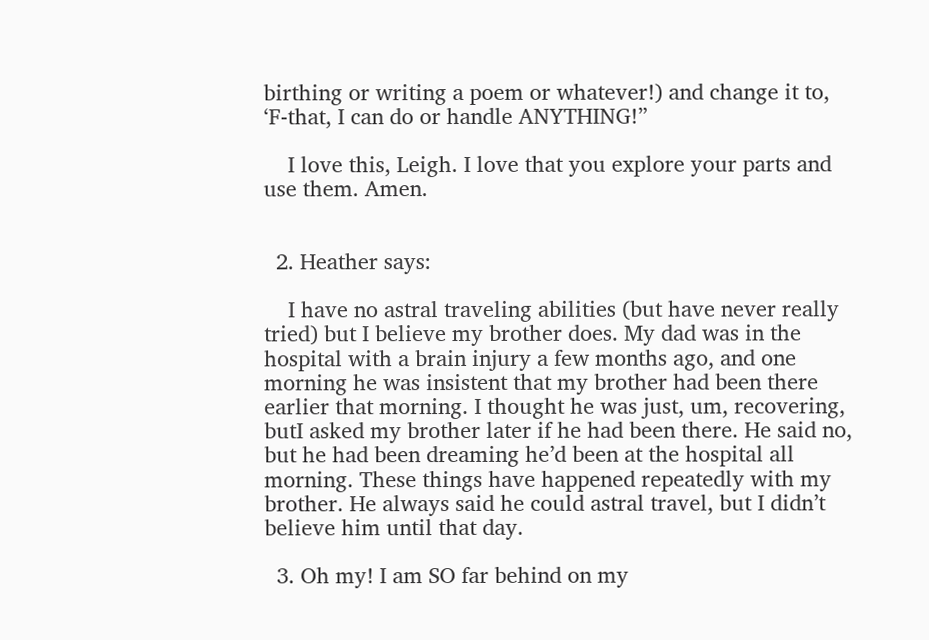birthing or writing a poem or whatever!) and change it to, ‘F-that, I can do or handle ANYTHING!”

    I love this, Leigh. I love that you explore your parts and use them. Amen.


  2. Heather says:

    I have no astral traveling abilities (but have never really tried) but I believe my brother does. My dad was in the hospital with a brain injury a few months ago, and one morning he was insistent that my brother had been there earlier that morning. I thought he was just, um, recovering, butI asked my brother later if he had been there. He said no, but he had been dreaming he’d been at the hospital all morning. These things have happened repeatedly with my brother. He always said he could astral travel, but I didn’t believe him until that day.

  3. Oh my! I am SO far behind on my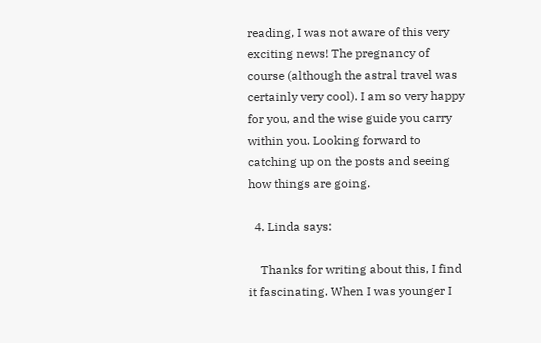reading, I was not aware of this very exciting news! The pregnancy of course (although the astral travel was certainly very cool). I am so very happy for you, and the wise guide you carry within you. Looking forward to catching up on the posts and seeing how things are going.

  4. Linda says:

    Thanks for writing about this, I find it fascinating. When I was younger I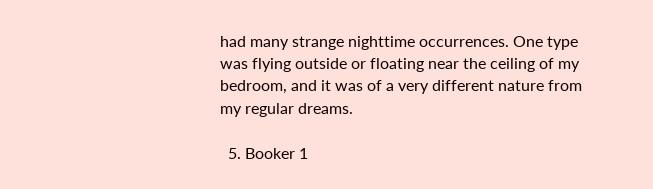had many strange nighttime occurrences. One type was flying outside or floating near the ceiling of my bedroom, and it was of a very different nature from my regular dreams.

  5. Booker 1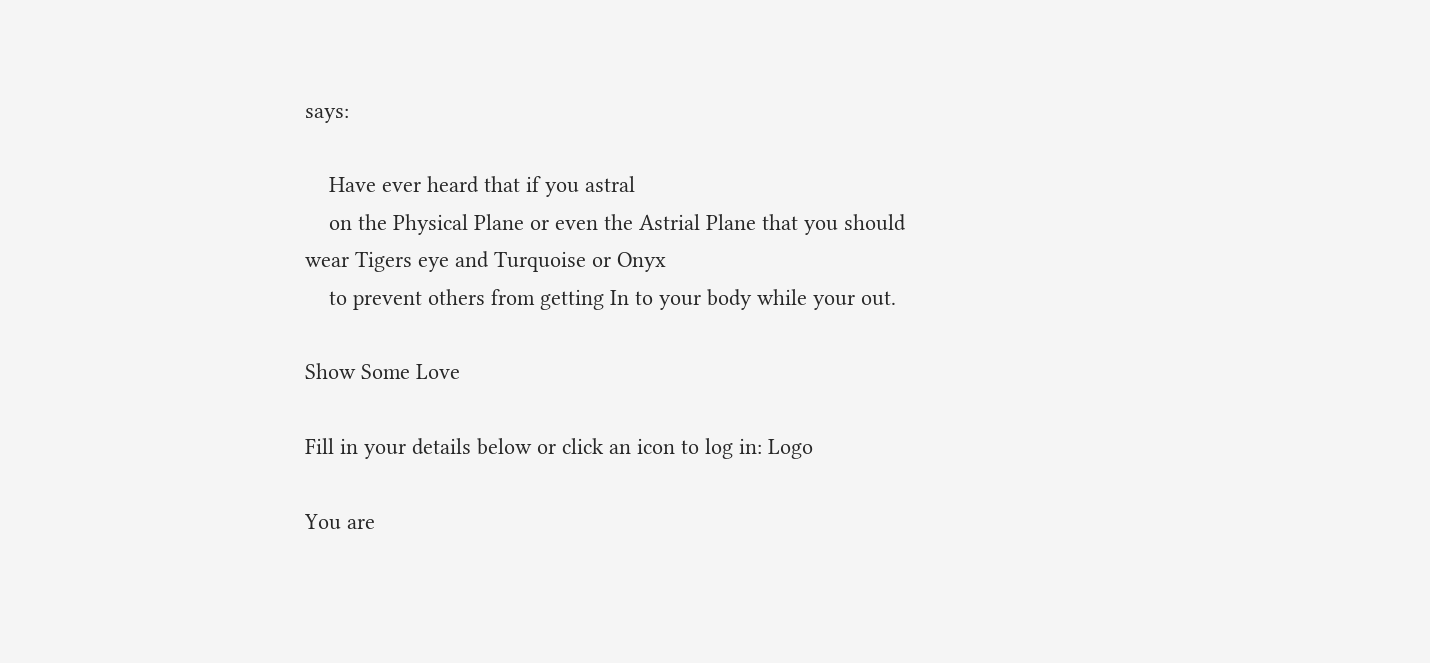says:

    Have ever heard that if you astral
    on the Physical Plane or even the Astrial Plane that you should wear Tigers eye and Turquoise or Onyx
    to prevent others from getting In to your body while your out.

Show Some Love

Fill in your details below or click an icon to log in: Logo

You are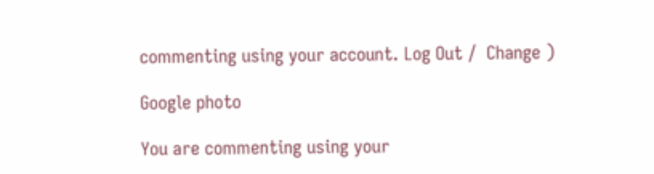commenting using your account. Log Out /  Change )

Google photo

You are commenting using your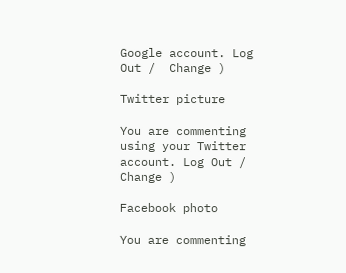Google account. Log Out /  Change )

Twitter picture

You are commenting using your Twitter account. Log Out /  Change )

Facebook photo

You are commenting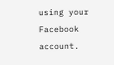using your Facebook account.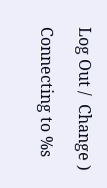Log Out /  Change )

Connecting to %s